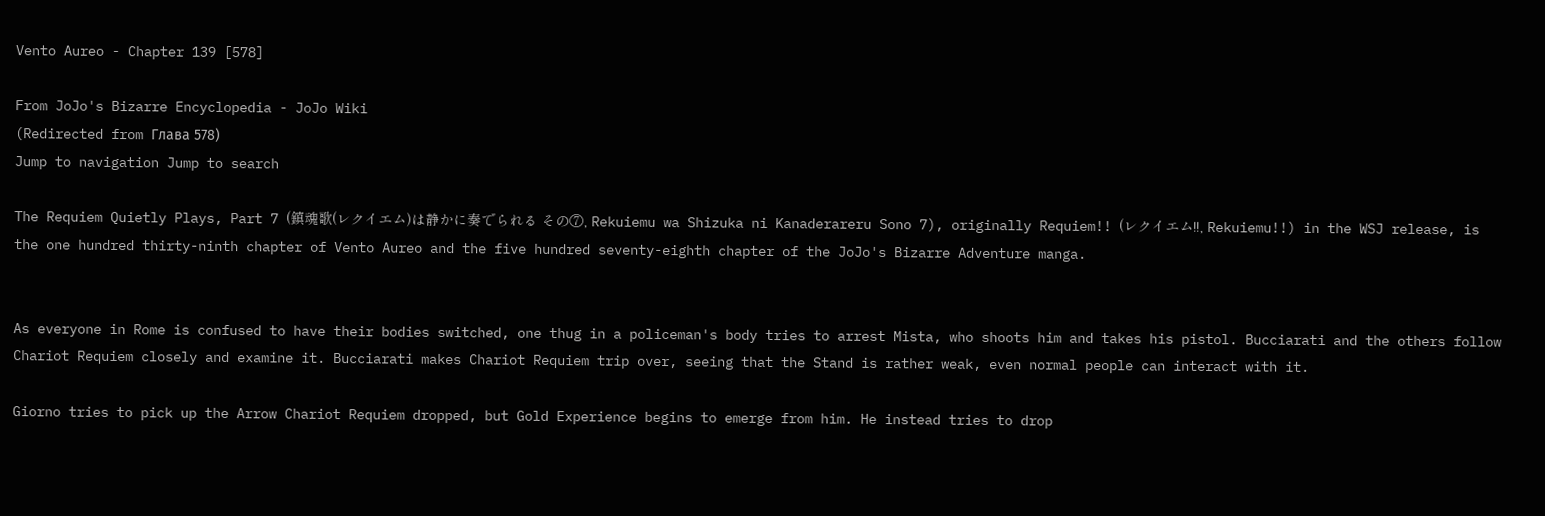Vento Aureo - Chapter 139 [578]

From JoJo's Bizarre Encyclopedia - JoJo Wiki
(Redirected from Глава 578)
Jump to navigation Jump to search

The Requiem Quietly Plays, Part 7 (鎮魂歌(レクイエム)は静かに奏でられる その⑦, Rekuiemu wa Shizuka ni Kanaderareru Sono 7), originally Requiem!! (レクイエム!!, Rekuiemu!!) in the WSJ release, is the one hundred thirty-ninth chapter of Vento Aureo and the five hundred seventy-eighth chapter of the JoJo's Bizarre Adventure manga.


As everyone in Rome is confused to have their bodies switched, one thug in a policeman's body tries to arrest Mista, who shoots him and takes his pistol. Bucciarati and the others follow Chariot Requiem closely and examine it. Bucciarati makes Chariot Requiem trip over, seeing that the Stand is rather weak, even normal people can interact with it.

Giorno tries to pick up the Arrow Chariot Requiem dropped, but Gold Experience begins to emerge from him. He instead tries to drop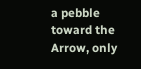a pebble toward the Arrow, only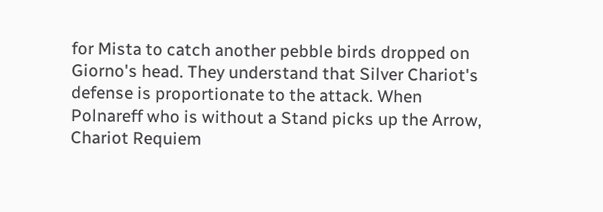for Mista to catch another pebble birds dropped on Giorno's head. They understand that Silver Chariot's defense is proportionate to the attack. When Polnareff who is without a Stand picks up the Arrow, Chariot Requiem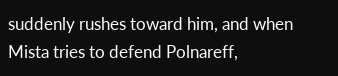suddenly rushes toward him, and when Mista tries to defend Polnareff,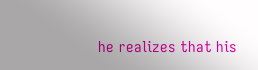he realizes that his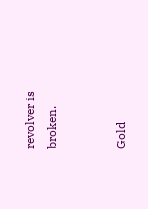revolver is broken.


Gold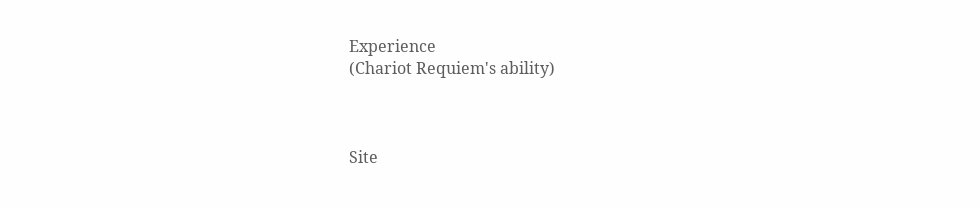Experience
(Chariot Requiem's ability)



Site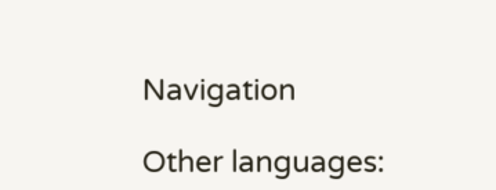Navigation

Other languages: